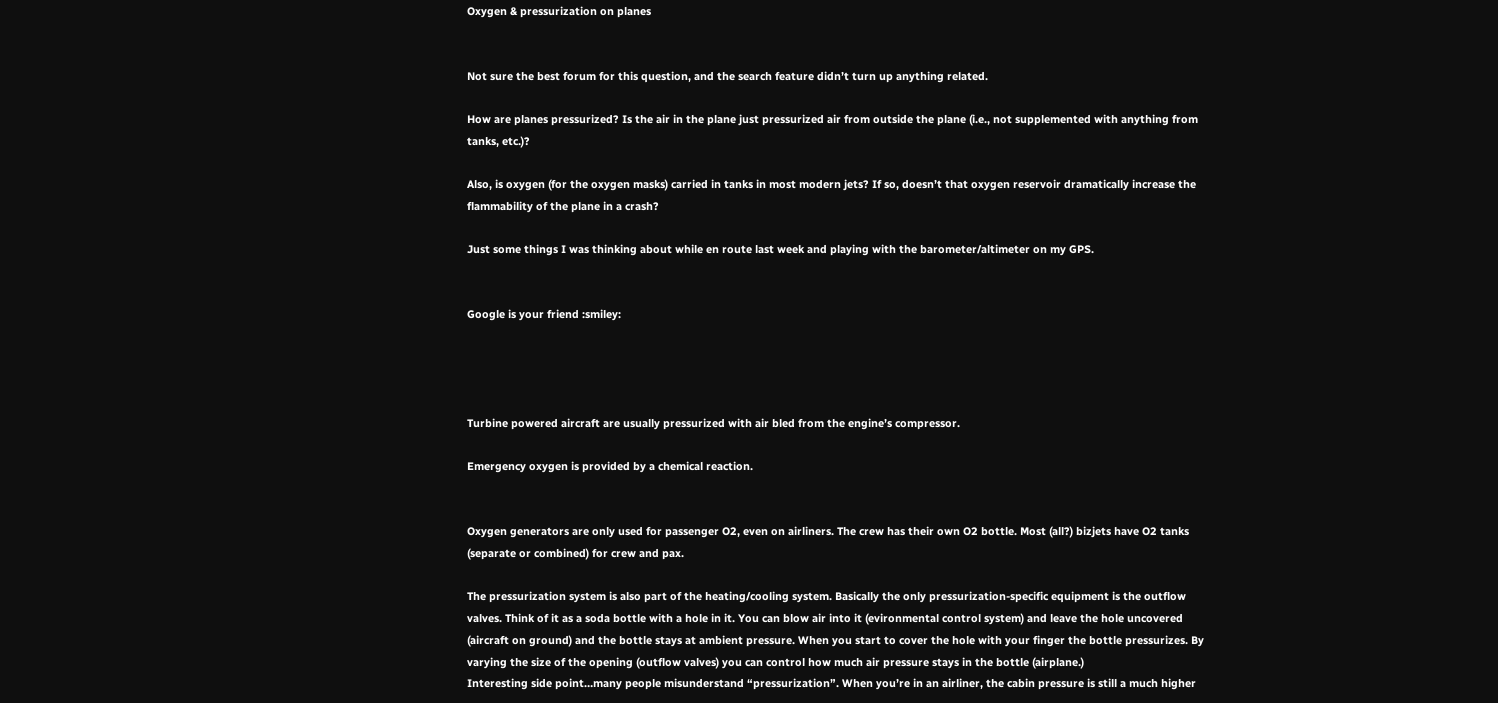Oxygen & pressurization on planes


Not sure the best forum for this question, and the search feature didn’t turn up anything related.

How are planes pressurized? Is the air in the plane just pressurized air from outside the plane (i.e., not supplemented with anything from tanks, etc.)?

Also, is oxygen (for the oxygen masks) carried in tanks in most modern jets? If so, doesn’t that oxygen reservoir dramatically increase the flammability of the plane in a crash?

Just some things I was thinking about while en route last week and playing with the barometer/altimeter on my GPS.


Google is your friend :smiley:




Turbine powered aircraft are usually pressurized with air bled from the engine’s compressor.

Emergency oxygen is provided by a chemical reaction.


Oxygen generators are only used for passenger O2, even on airliners. The crew has their own O2 bottle. Most (all?) bizjets have O2 tanks (separate or combined) for crew and pax.

The pressurization system is also part of the heating/cooling system. Basically the only pressurization-specific equipment is the outflow valves. Think of it as a soda bottle with a hole in it. You can blow air into it (evironmental control system) and leave the hole uncovered (aircraft on ground) and the bottle stays at ambient pressure. When you start to cover the hole with your finger the bottle pressurizes. By varying the size of the opening (outflow valves) you can control how much air pressure stays in the bottle (airplane.)
Interesting side point…many people misunderstand “pressurization”. When you’re in an airliner, the cabin pressure is still a much higher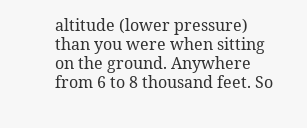altitude (lower pressure) than you were when sitting on the ground. Anywhere from 6 to 8 thousand feet. So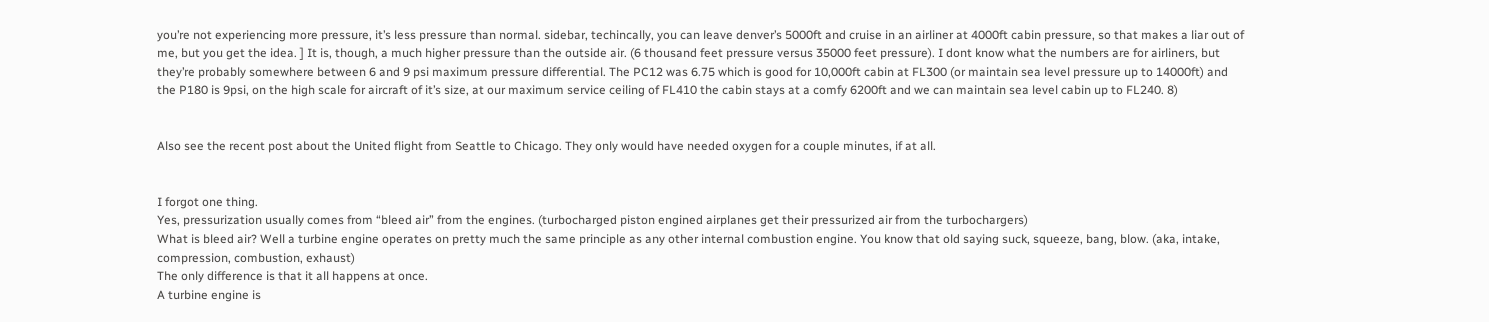you’re not experiencing more pressure, it’s less pressure than normal. sidebar, techincally, you can leave denver’s 5000ft and cruise in an airliner at 4000ft cabin pressure, so that makes a liar out of me, but you get the idea. ] It is, though, a much higher pressure than the outside air. (6 thousand feet pressure versus 35000 feet pressure). I dont know what the numbers are for airliners, but they’re probably somewhere between 6 and 9 psi maximum pressure differential. The PC12 was 6.75 which is good for 10,000ft cabin at FL300 (or maintain sea level pressure up to 14000ft) and the P180 is 9psi, on the high scale for aircraft of it’s size, at our maximum service ceiling of FL410 the cabin stays at a comfy 6200ft and we can maintain sea level cabin up to FL240. 8)


Also see the recent post about the United flight from Seattle to Chicago. They only would have needed oxygen for a couple minutes, if at all.


I forgot one thing.
Yes, pressurization usually comes from “bleed air” from the engines. (turbocharged piston engined airplanes get their pressurized air from the turbochargers)
What is bleed air? Well a turbine engine operates on pretty much the same principle as any other internal combustion engine. You know that old saying suck, squeeze, bang, blow. (aka, intake, compression, combustion, exhaust)
The only difference is that it all happens at once.
A turbine engine is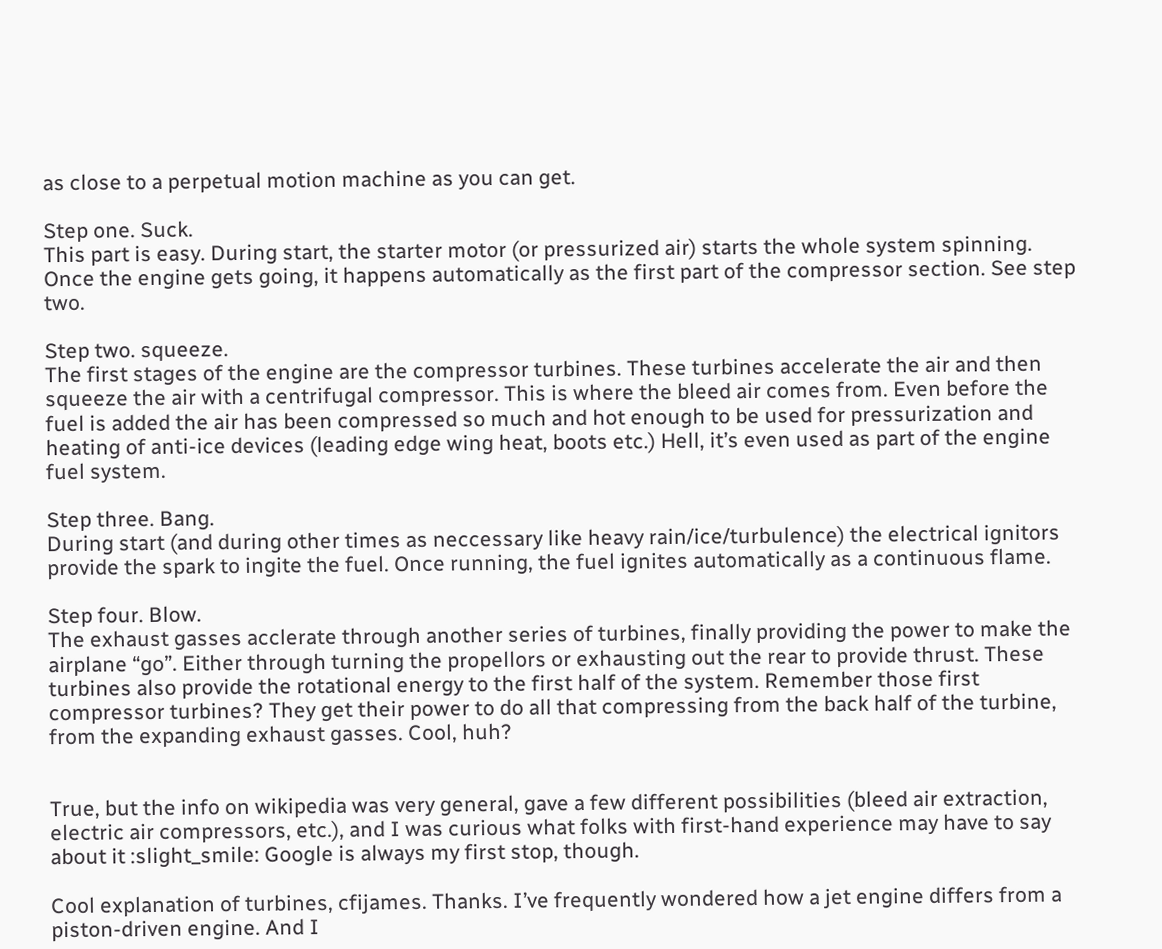as close to a perpetual motion machine as you can get.

Step one. Suck.
This part is easy. During start, the starter motor (or pressurized air) starts the whole system spinning. Once the engine gets going, it happens automatically as the first part of the compressor section. See step two.

Step two. squeeze.
The first stages of the engine are the compressor turbines. These turbines accelerate the air and then squeeze the air with a centrifugal compressor. This is where the bleed air comes from. Even before the fuel is added the air has been compressed so much and hot enough to be used for pressurization and heating of anti-ice devices (leading edge wing heat, boots etc.) Hell, it’s even used as part of the engine fuel system.

Step three. Bang.
During start (and during other times as neccessary like heavy rain/ice/turbulence) the electrical ignitors provide the spark to ingite the fuel. Once running, the fuel ignites automatically as a continuous flame.

Step four. Blow.
The exhaust gasses acclerate through another series of turbines, finally providing the power to make the airplane “go”. Either through turning the propellors or exhausting out the rear to provide thrust. These turbines also provide the rotational energy to the first half of the system. Remember those first compressor turbines? They get their power to do all that compressing from the back half of the turbine, from the expanding exhaust gasses. Cool, huh?


True, but the info on wikipedia was very general, gave a few different possibilities (bleed air extraction, electric air compressors, etc.), and I was curious what folks with first-hand experience may have to say about it :slight_smile: Google is always my first stop, though.

Cool explanation of turbines, cfijames. Thanks. I’ve frequently wondered how a jet engine differs from a piston-driven engine. And I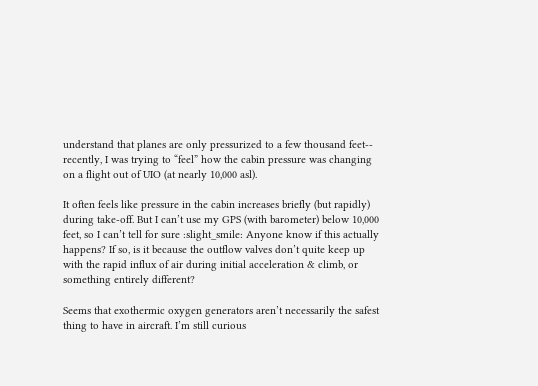understand that planes are only pressurized to a few thousand feet-- recently, I was trying to “feel” how the cabin pressure was changing on a flight out of UIO (at nearly 10,000 asl).

It often feels like pressure in the cabin increases briefly (but rapidly) during take-off. But I can’t use my GPS (with barometer) below 10,000 feet, so I can’t tell for sure :slight_smile: Anyone know if this actually happens? If so, is it because the outflow valves don’t quite keep up with the rapid influx of air during initial acceleration & climb, or something entirely different?

Seems that exothermic oxygen generators aren’t necessarily the safest thing to have in aircraft. I’m still curious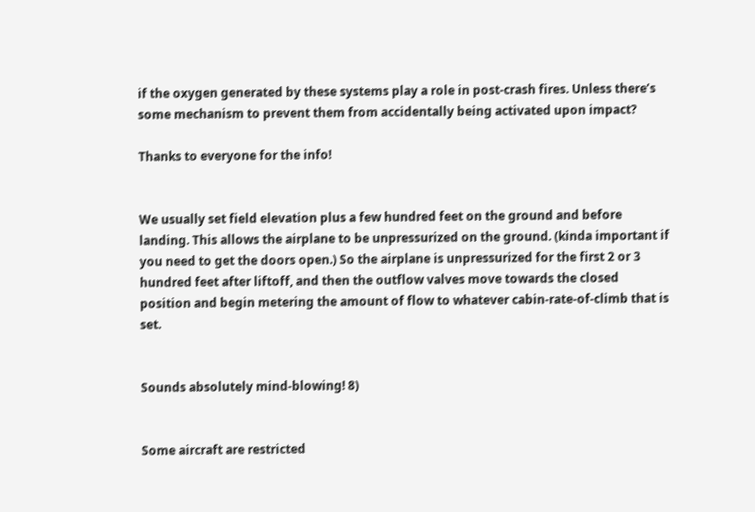if the oxygen generated by these systems play a role in post-crash fires. Unless there’s some mechanism to prevent them from accidentally being activated upon impact?

Thanks to everyone for the info!


We usually set field elevation plus a few hundred feet on the ground and before landing. This allows the airplane to be unpressurized on the ground. (kinda important if you need to get the doors open.) So the airplane is unpressurized for the first 2 or 3 hundred feet after liftoff, and then the outflow valves move towards the closed position and begin metering the amount of flow to whatever cabin-rate-of-climb that is set.


Sounds absolutely mind-blowing! 8)


Some aircraft are restricted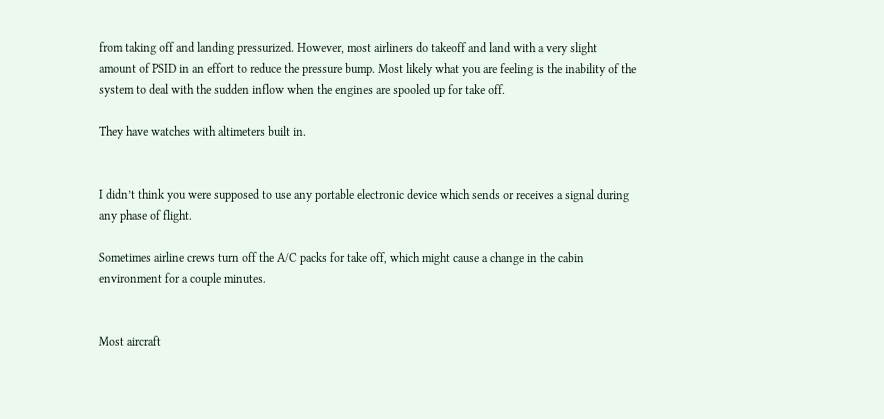from taking off and landing pressurized. However, most airliners do takeoff and land with a very slight amount of PSID in an effort to reduce the pressure bump. Most likely what you are feeling is the inability of the system to deal with the sudden inflow when the engines are spooled up for take off.

They have watches with altimeters built in.


I didn’t think you were supposed to use any portable electronic device which sends or receives a signal during any phase of flight.

Sometimes airline crews turn off the A/C packs for take off, which might cause a change in the cabin environment for a couple minutes.


Most aircraft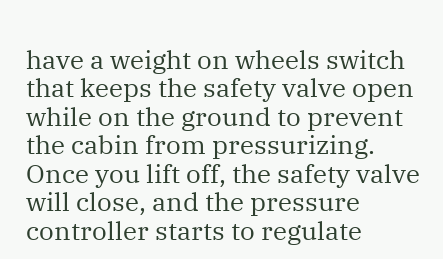have a weight on wheels switch that keeps the safety valve open while on the ground to prevent the cabin from pressurizing. Once you lift off, the safety valve will close, and the pressure controller starts to regulate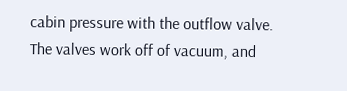cabin pressure with the outflow valve. The valves work off of vacuum, and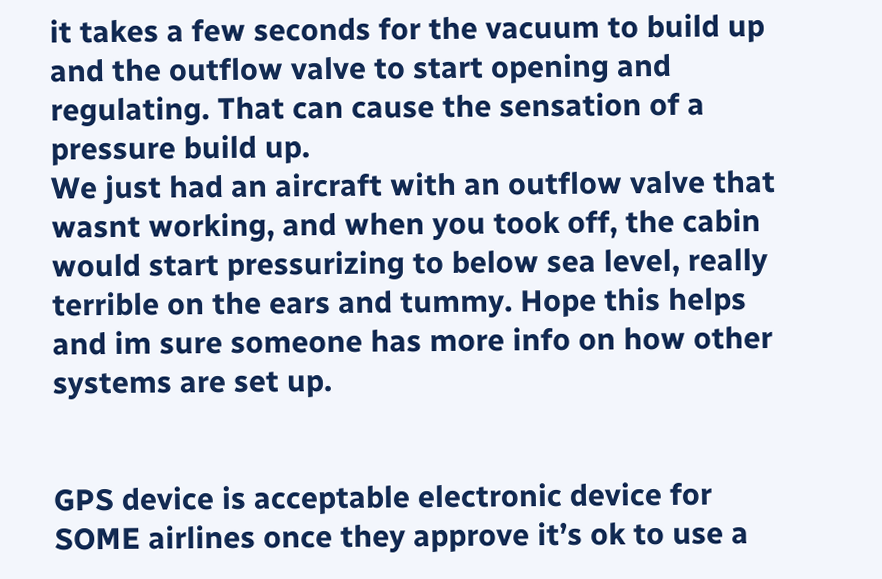it takes a few seconds for the vacuum to build up and the outflow valve to start opening and regulating. That can cause the sensation of a pressure build up.
We just had an aircraft with an outflow valve that wasnt working, and when you took off, the cabin would start pressurizing to below sea level, really terrible on the ears and tummy. Hope this helps and im sure someone has more info on how other systems are set up.


GPS device is acceptable electronic device for SOME airlines once they approve it’s ok to use a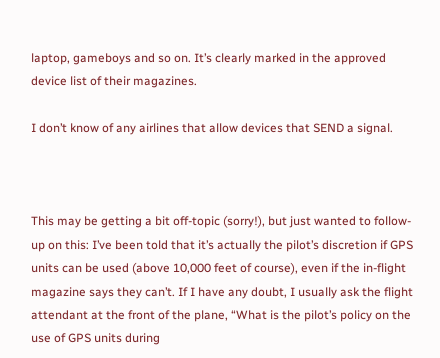laptop, gameboys and so on. It’s clearly marked in the approved device list of their magazines.

I don’t know of any airlines that allow devices that SEND a signal.



This may be getting a bit off-topic (sorry!), but just wanted to follow-up on this: I’ve been told that it’s actually the pilot’s discretion if GPS units can be used (above 10,000 feet of course), even if the in-flight magazine says they can’t. If I have any doubt, I usually ask the flight attendant at the front of the plane, “What is the pilot’s policy on the use of GPS units during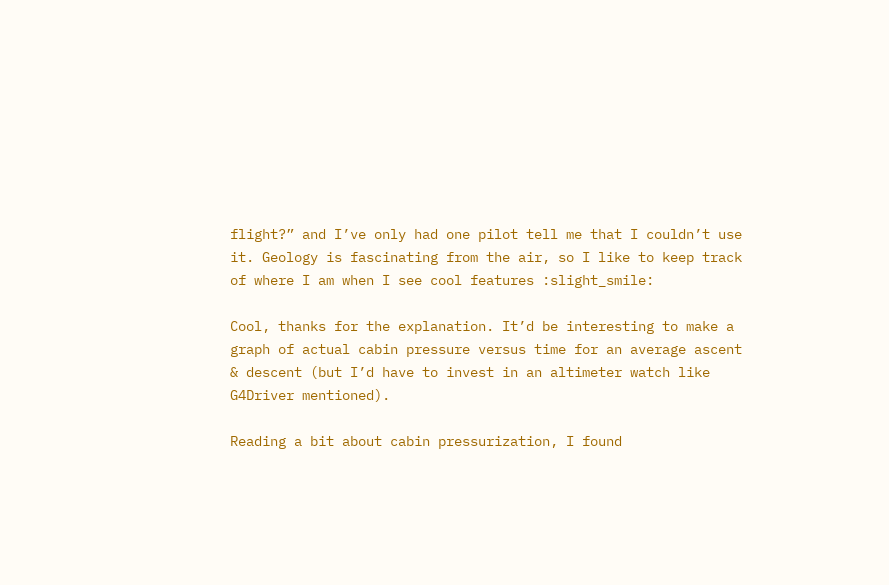flight?” and I’ve only had one pilot tell me that I couldn’t use it. Geology is fascinating from the air, so I like to keep track of where I am when I see cool features :slight_smile:

Cool, thanks for the explanation. It’d be interesting to make a graph of actual cabin pressure versus time for an average ascent & descent (but I’d have to invest in an altimeter watch like G4Driver mentioned).

Reading a bit about cabin pressurization, I found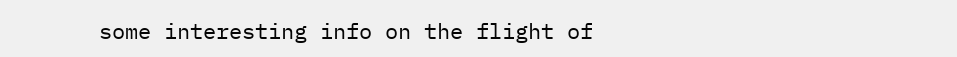some interesting info on the flight of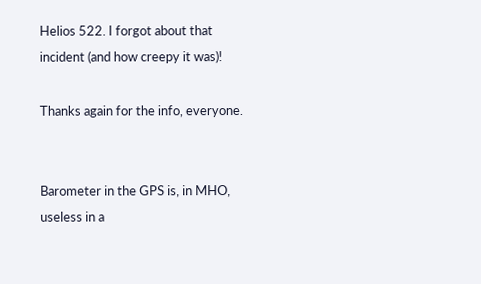Helios 522. I forgot about that incident (and how creepy it was)!

Thanks again for the info, everyone.


Barometer in the GPS is, in MHO, useless in a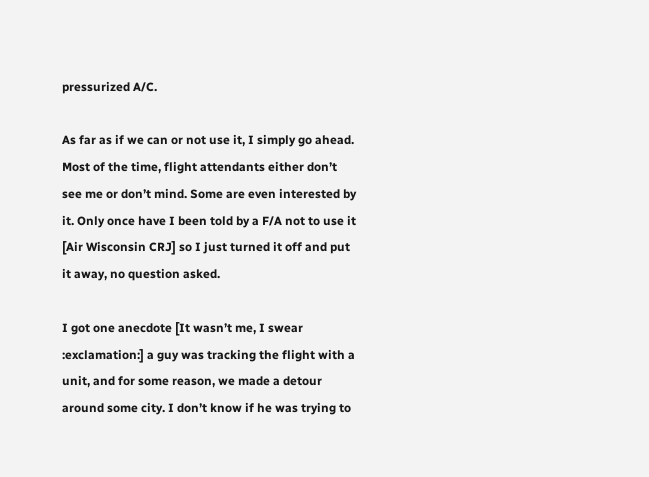pressurized A/C.

As far as if we can or not use it, I simply go ahead. Most of the time, flight attendants either don’t see me or don’t mind. Some are even interested by it. Only once have I been told by a F/A not to use it [Air Wisconsin CRJ] so I just turned it off and put it away, no question asked.

I got one anecdote [It wasn’t me, I swear :exclamation:] a guy was tracking the flight with a unit, and for some reason, we made a detour around some city. I don’t know if he was trying to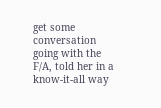get some conversation going with the F/A, told her in a know-it-all way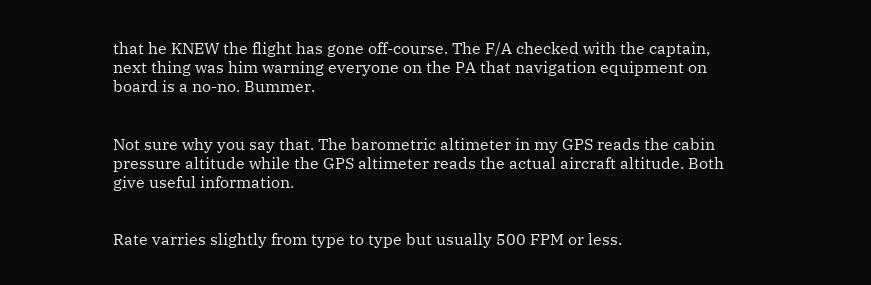that he KNEW the flight has gone off-course. The F/A checked with the captain, next thing was him warning everyone on the PA that navigation equipment on board is a no-no. Bummer.


Not sure why you say that. The barometric altimeter in my GPS reads the cabin pressure altitude while the GPS altimeter reads the actual aircraft altitude. Both give useful information.


Rate varries slightly from type to type but usually 500 FPM or less.